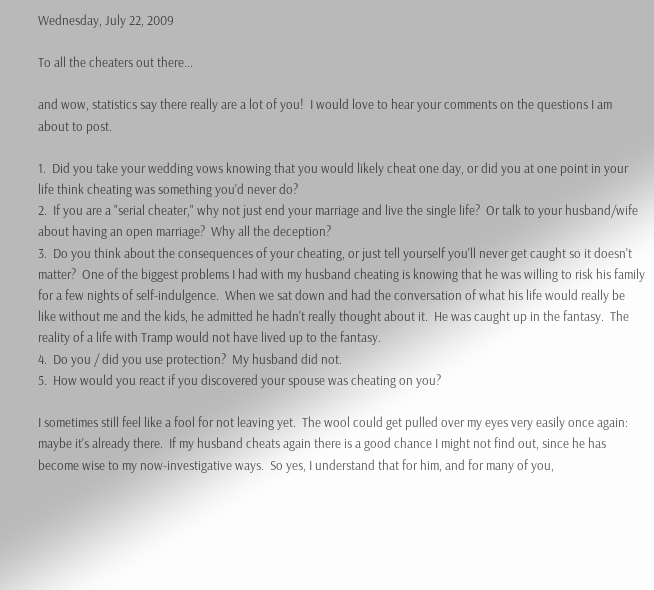Wednesday, July 22, 2009

To all the cheaters out there...

and wow, statistics say there really are a lot of you!  I would love to hear your comments on the questions I am about to post.

1.  Did you take your wedding vows knowing that you would likely cheat one day, or did you at one point in your life think cheating was something you'd never do?
2.  If you are a "serial cheater," why not just end your marriage and live the single life?  Or talk to your husband/wife about having an open marriage?  Why all the deception?
3.  Do you think about the consequences of your cheating, or just tell yourself you'll never get caught so it doesn't matter?  One of the biggest problems I had with my husband cheating is knowing that he was willing to risk his family for a few nights of self-indulgence.  When we sat down and had the conversation of what his life would really be like without me and the kids, he admitted he hadn't really thought about it.  He was caught up in the fantasy.  The reality of a life with Tramp would not have lived up to the fantasy.
4.  Do you / did you use protection?  My husband did not.
5.  How would you react if you discovered your spouse was cheating on you?

I sometimes still feel like a fool for not leaving yet.  The wool could get pulled over my eyes very easily once again:  maybe it's already there.  If my husband cheats again there is a good chance I might not find out, since he has become wise to my now-investigative ways.  So yes, I understand that for him, and for many of you,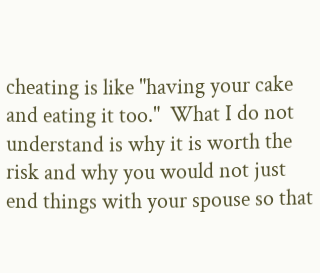cheating is like "having your cake and eating it too."  What I do not understand is why it is worth the risk and why you would not just end things with your spouse so that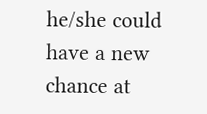he/she could have a new chance at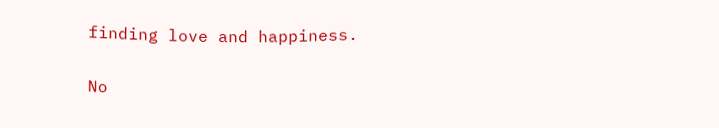finding love and happiness.

No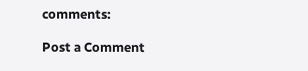comments:

Post a Comment